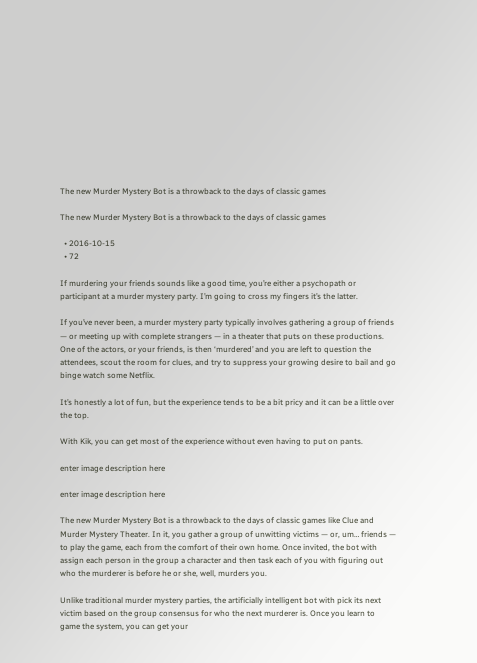The new Murder Mystery Bot is a throwback to the days of classic games

The new Murder Mystery Bot is a throwback to the days of classic games

  • 2016-10-15
  • 72

If murdering your friends sounds like a good time, you’re either a psychopath or participant at a murder mystery party. I’m going to cross my fingers it’s the latter.

If you’ve never been, a murder mystery party typically involves gathering a group of friends — or meeting up with complete strangers — in a theater that puts on these productions. One of the actors, or your friends, is then ‘murdered’ and you are left to question the attendees, scout the room for clues, and try to suppress your growing desire to bail and go binge watch some Netflix.

It’s honestly a lot of fun, but the experience tends to be a bit pricy and it can be a little over the top.

With Kik, you can get most of the experience without even having to put on pants.

enter image description here

enter image description here

The new Murder Mystery Bot is a throwback to the days of classic games like Clue and Murder Mystery Theater. In it, you gather a group of unwitting victims — or, um… friends — to play the game, each from the comfort of their own home. Once invited, the bot with assign each person in the group a character and then task each of you with figuring out who the murderer is before he or she, well, murders you.

Unlike traditional murder mystery parties, the artificially intelligent bot with pick its next victim based on the group consensus for who the next murderer is. Once you learn to game the system, you can get your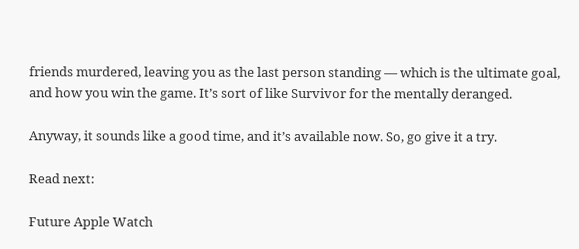friends murdered, leaving you as the last person standing — which is the ultimate goal, and how you win the game. It’s sort of like Survivor for the mentally deranged.

Anyway, it sounds like a good time, and it’s available now. So, go give it a try.

Read next:

Future Apple Watch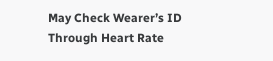May Check Wearer’s ID Through Heart Rate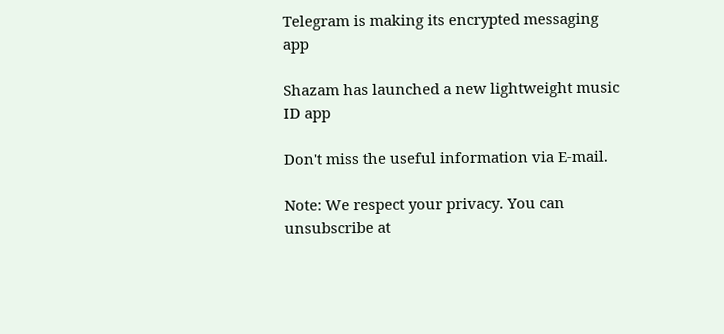Telegram is making its encrypted messaging app

Shazam has launched a new lightweight music ID app

Don't miss the useful information via E-mail.

Note: We respect your privacy. You can unsubscribe at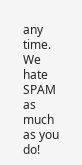any time. We hate SPAM as much as you do!